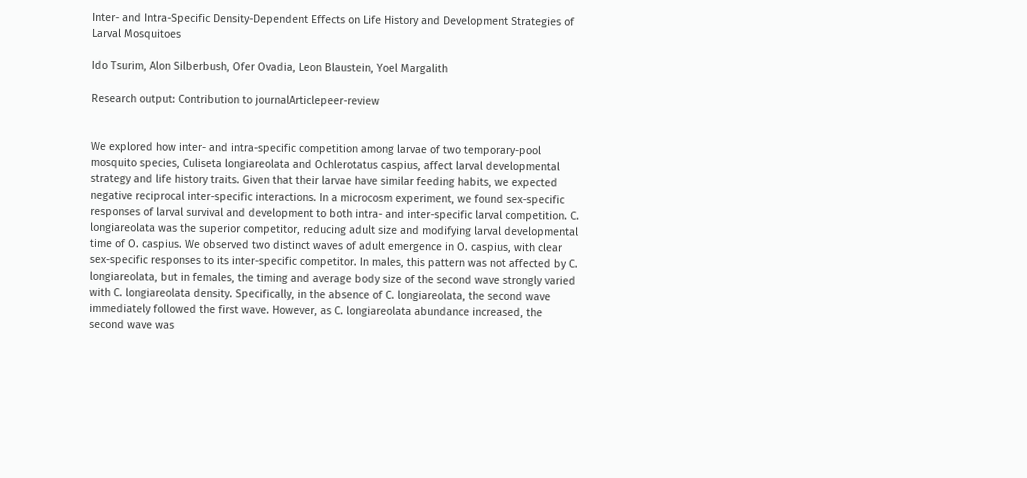Inter- and Intra-Specific Density-Dependent Effects on Life History and Development Strategies of Larval Mosquitoes

Ido Tsurim, Alon Silberbush, Ofer Ovadia, Leon Blaustein, Yoel Margalith

Research output: Contribution to journalArticlepeer-review


We explored how inter- and intra-specific competition among larvae of two temporary-pool mosquito species, Culiseta longiareolata and Ochlerotatus caspius, affect larval developmental strategy and life history traits. Given that their larvae have similar feeding habits, we expected negative reciprocal inter-specific interactions. In a microcosm experiment, we found sex-specific responses of larval survival and development to both intra- and inter-specific larval competition. C. longiareolata was the superior competitor, reducing adult size and modifying larval developmental time of O. caspius. We observed two distinct waves of adult emergence in O. caspius, with clear sex-specific responses to its inter-specific competitor. In males, this pattern was not affected by C. longiareolata, but in females, the timing and average body size of the second wave strongly varied with C. longiareolata density. Specifically, in the absence of C. longiareolata, the second wave immediately followed the first wave. However, as C. longiareolata abundance increased, the second wave was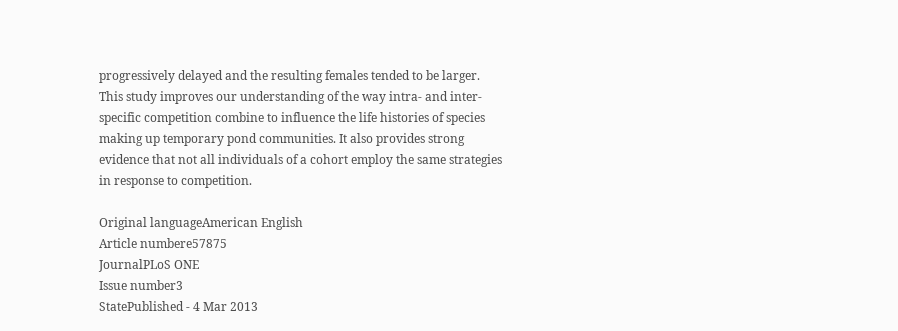progressively delayed and the resulting females tended to be larger. This study improves our understanding of the way intra- and inter-specific competition combine to influence the life histories of species making up temporary pond communities. It also provides strong evidence that not all individuals of a cohort employ the same strategies in response to competition.

Original languageAmerican English
Article numbere57875
JournalPLoS ONE
Issue number3
StatePublished - 4 Mar 2013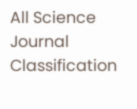All Science Journal Classification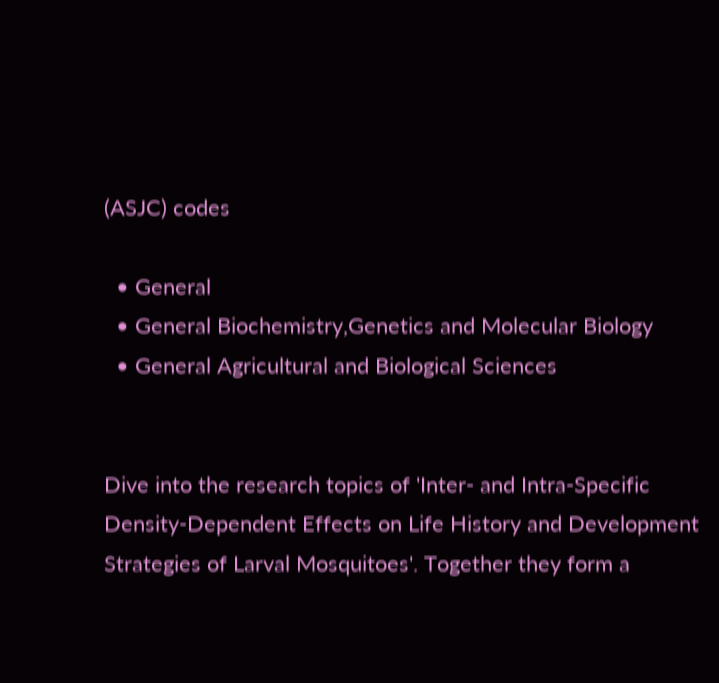(ASJC) codes

  • General
  • General Biochemistry,Genetics and Molecular Biology
  • General Agricultural and Biological Sciences


Dive into the research topics of 'Inter- and Intra-Specific Density-Dependent Effects on Life History and Development Strategies of Larval Mosquitoes'. Together they form a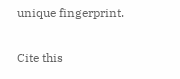unique fingerprint.

Cite this